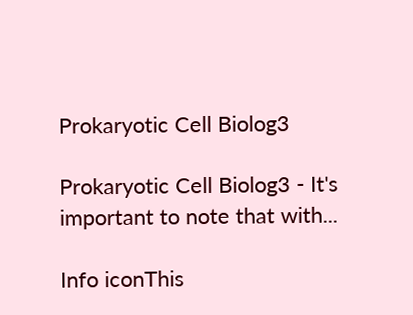Prokaryotic Cell Biolog3

Prokaryotic Cell Biolog3 - It's important to note that with...

Info iconThis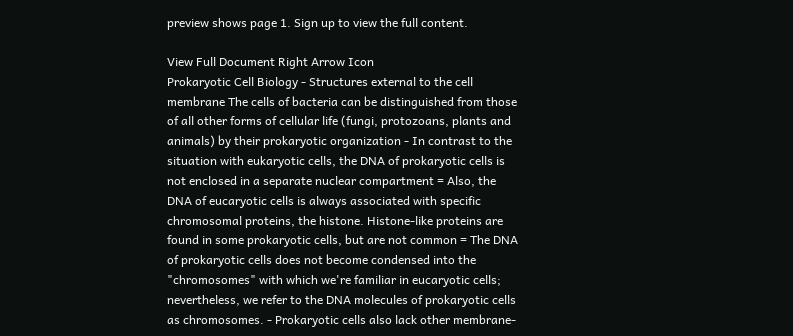preview shows page 1. Sign up to view the full content.

View Full Document Right Arrow Icon
Prokaryotic Cell Biology - Structures external to the cell membrane The cells of bacteria can be distinguished from those of all other forms of cellular life (fungi, protozoans, plants and animals) by their prokaryotic organization - In contrast to the situation with eukaryotic cells, the DNA of prokaryotic cells is not enclosed in a separate nuclear compartment = Also, the DNA of eucaryotic cells is always associated with specific chromosomal proteins, the histone. Histone-like proteins are found in some prokaryotic cells, but are not common = The DNA of prokaryotic cells does not become condensed into the "chromosomes" with which we're familiar in eucaryotic cells; nevertheless, we refer to the DNA molecules of prokaryotic cells as chromosomes. - Prokaryotic cells also lack other membrane-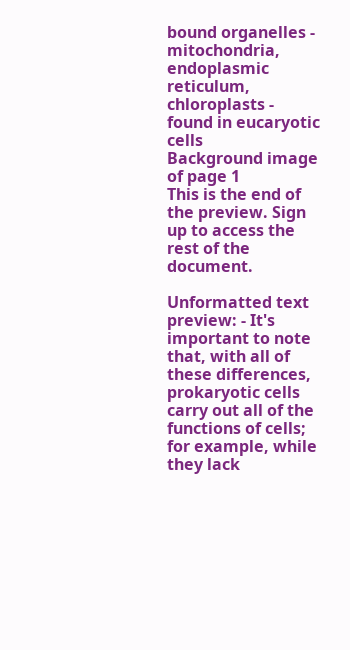bound organelles - mitochondria, endoplasmic reticulum, chloroplasts - found in eucaryotic cells
Background image of page 1
This is the end of the preview. Sign up to access the rest of the document.

Unformatted text preview: - It's important to note that, with all of these differences, prokaryotic cells carry out all of the functions of cells; for example, while they lack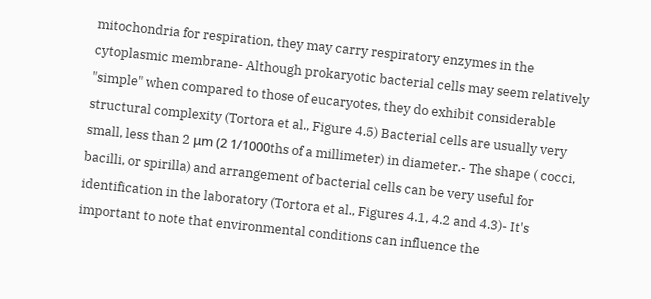mitochondria for respiration, they may carry respiratory enzymes in the cytoplasmic membrane- Although prokaryotic bacterial cells may seem relatively "simple" when compared to those of eucaryotes, they do exhibit considerable structural complexity (Tortora et al., Figure 4.5) Bacterial cells are usually very small, less than 2 μm (2 1/1000ths of a millimeter) in diameter.- The shape ( cocci, bacilli, or spirilla) and arrangement of bacterial cells can be very useful for identification in the laboratory (Tortora et al., Figures 4.1, 4.2 and 4.3)- It's important to note that environmental conditions can influence the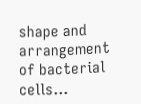shape and arrangement of bacterial cells...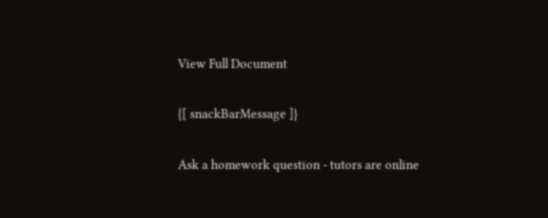View Full Document

{[ snackBarMessage ]}

Ask a homework question - tutors are online